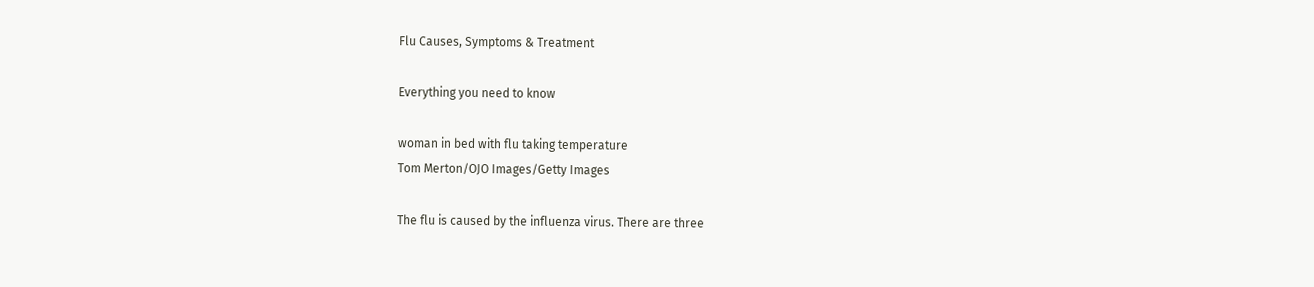Flu Causes, Symptoms & Treatment

Everything you need to know

woman in bed with flu taking temperature
Tom Merton/OJO Images/Getty Images

The flu is caused by the influenza virus. There are three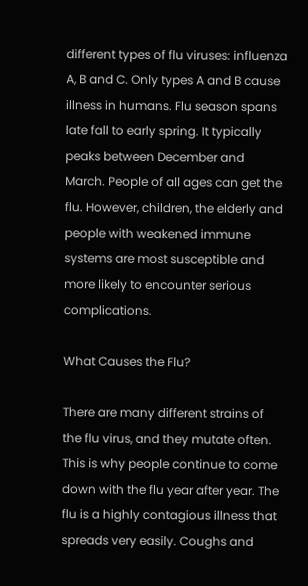different types of flu viruses: influenza A, B and C. Only types A and B cause illness in humans. Flu season spans late fall to early spring. It typically peaks between December and March. People of all ages can get the flu. However, children, the elderly and people with weakened immune systems are most susceptible and more likely to encounter serious complications.

What Causes the Flu?

There are many different strains of the flu virus, and they mutate often. This is why people continue to come down with the flu year after year. The flu is a highly contagious illness that spreads very easily. Coughs and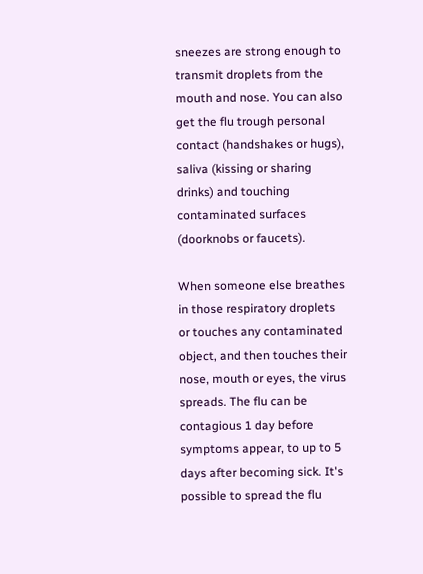sneezes are strong enough to transmit droplets from the mouth and nose. You can also get the flu trough personal contact (handshakes or hugs), saliva (kissing or sharing drinks) and touching contaminated surfaces (doorknobs or faucets).

When someone else breathes in those respiratory droplets or touches any contaminated object, and then touches their nose, mouth or eyes, the virus spreads. The flu can be contagious 1 day before symptoms appear, to up to 5 days after becoming sick. It's possible to spread the flu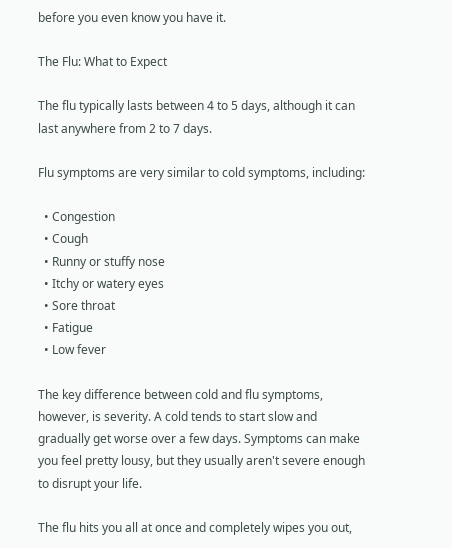before you even know you have it.

The Flu: What to Expect

The flu typically lasts between 4 to 5 days, although it can last anywhere from 2 to 7 days.

Flu symptoms are very similar to cold symptoms, including:

  • Congestion
  • Cough
  • Runny or stuffy nose
  • Itchy or watery eyes
  • Sore throat
  • Fatigue
  • Low fever

The key difference between cold and flu symptoms, however, is severity. A cold tends to start slow and gradually get worse over a few days. Symptoms can make you feel pretty lousy, but they usually aren't severe enough to disrupt your life.

The flu hits you all at once and completely wipes you out,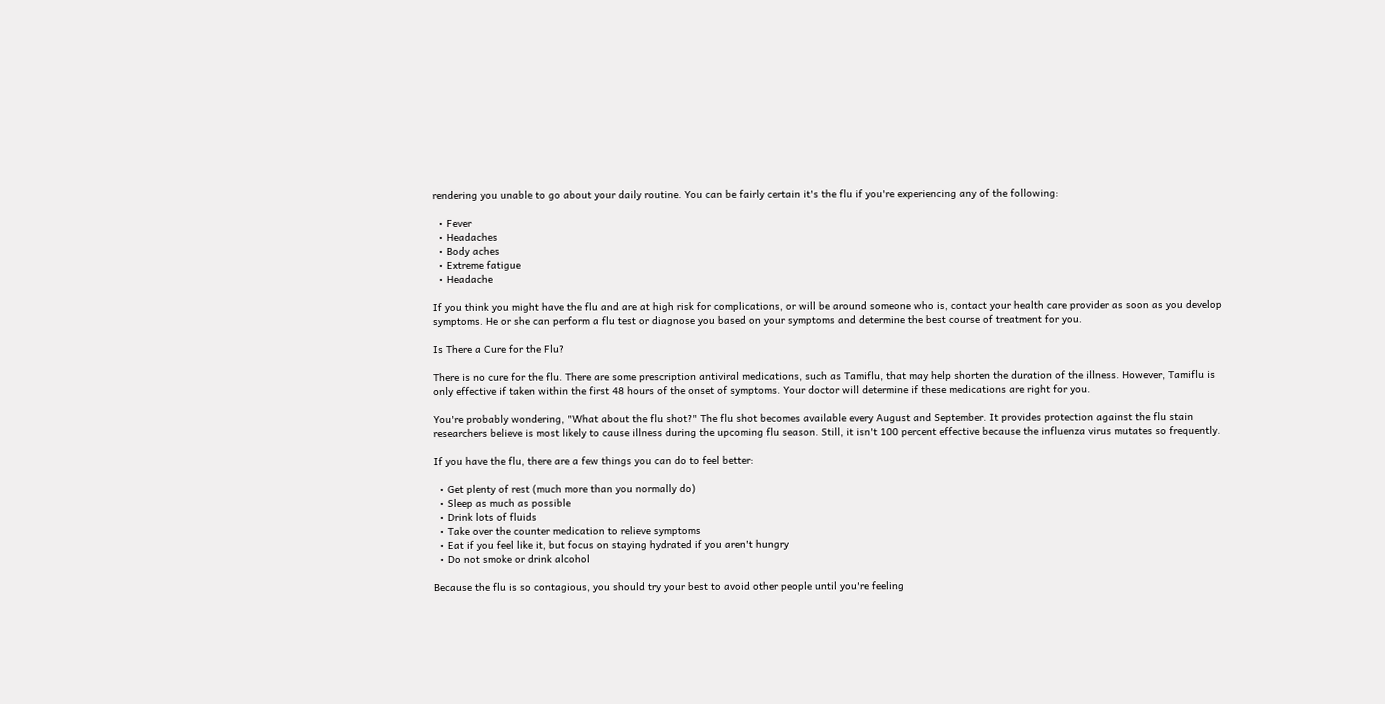rendering you unable to go about your daily routine. You can be fairly certain it's the flu if you're experiencing any of the following:

  • Fever
  • Headaches
  • Body aches
  • Extreme fatigue
  • Headache

If you think you might have the flu and are at high risk for complications, or will be around someone who is, contact your health care provider as soon as you develop symptoms. He or she can perform a flu test or diagnose you based on your symptoms and determine the best course of treatment for you.

Is There a Cure for the Flu?

There is no cure for the flu. There are some prescription antiviral medications, such as Tamiflu, that may help shorten the duration of the illness. However, Tamiflu is only effective if taken within the first 48 hours of the onset of symptoms. Your doctor will determine if these medications are right for you.

You're probably wondering, "What about the flu shot?" The flu shot becomes available every August and September. It provides protection against the flu stain researchers believe is most likely to cause illness during the upcoming flu season. Still, it isn't 100 percent effective because the influenza virus mutates so frequently.

If you have the flu, there are a few things you can do to feel better:

  • Get plenty of rest (much more than you normally do)
  • Sleep as much as possible
  • Drink lots of fluids
  • Take over the counter medication to relieve symptoms
  • Eat if you feel like it, but focus on staying hydrated if you aren't hungry
  • Do not smoke or drink alcohol

Because the flu is so contagious, you should try your best to avoid other people until you're feeling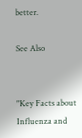better.

See Also


"Key Facts about Influenza and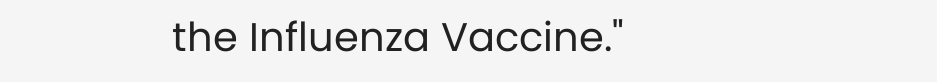the Influenza Vaccine."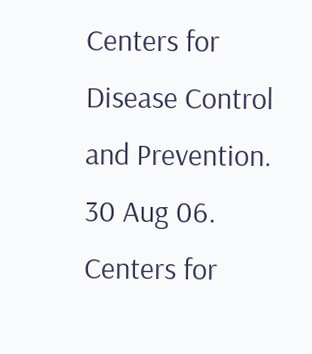Centers for Disease Control and Prevention. 30 Aug 06. Centers for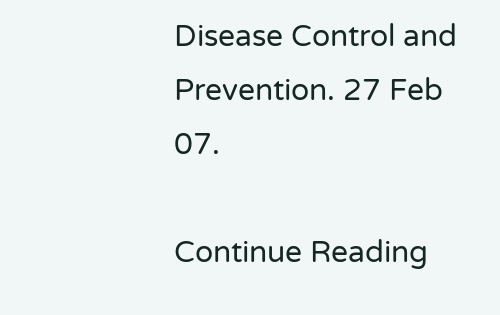Disease Control and Prevention. 27 Feb 07.

Continue Reading